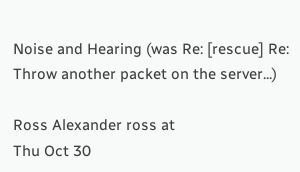Noise and Hearing (was Re: [rescue] Re: Throw another packet on the server...)

Ross Alexander ross at
Thu Oct 30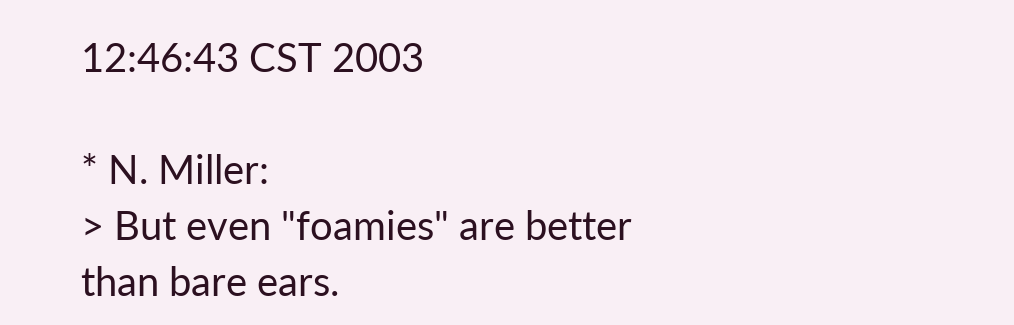12:46:43 CST 2003

* N. Miller:
> But even "foamies" are better than bare ears.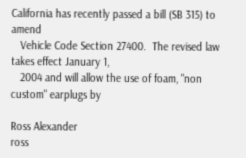California has recently passed a bill (SB 315) to amend
   Vehicle Code Section 27400.  The revised law takes effect January 1,
   2004 and will allow the use of foam, "non custom" earplugs by

Ross Alexander
ross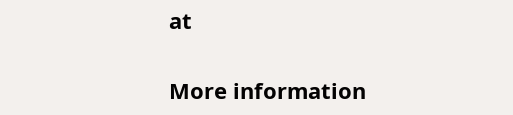at

More information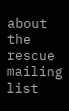about the rescue mailing list